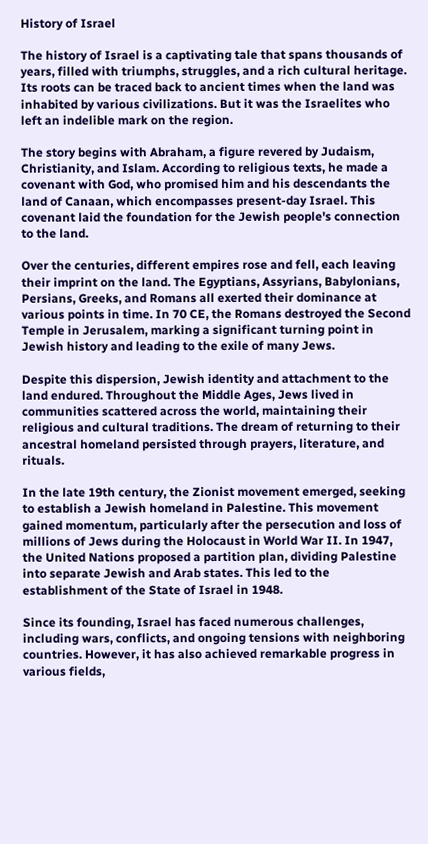History of Israel

The history of Israel is a captivating tale that spans thousands of years, filled with triumphs, struggles, and a rich cultural heritage. Its roots can be traced back to ancient times when the land was inhabited by various civilizations. But it was the Israelites who left an indelible mark on the region.

The story begins with Abraham, a figure revered by Judaism, Christianity, and Islam. According to religious texts, he made a covenant with God, who promised him and his descendants the land of Canaan, which encompasses present-day Israel. This covenant laid the foundation for the Jewish people's connection to the land.

Over the centuries, different empires rose and fell, each leaving their imprint on the land. The Egyptians, Assyrians, Babylonians, Persians, Greeks, and Romans all exerted their dominance at various points in time. In 70 CE, the Romans destroyed the Second Temple in Jerusalem, marking a significant turning point in Jewish history and leading to the exile of many Jews.

Despite this dispersion, Jewish identity and attachment to the land endured. Throughout the Middle Ages, Jews lived in communities scattered across the world, maintaining their religious and cultural traditions. The dream of returning to their ancestral homeland persisted through prayers, literature, and rituals.

In the late 19th century, the Zionist movement emerged, seeking to establish a Jewish homeland in Palestine. This movement gained momentum, particularly after the persecution and loss of millions of Jews during the Holocaust in World War II. In 1947, the United Nations proposed a partition plan, dividing Palestine into separate Jewish and Arab states. This led to the establishment of the State of Israel in 1948.

Since its founding, Israel has faced numerous challenges, including wars, conflicts, and ongoing tensions with neighboring countries. However, it has also achieved remarkable progress in various fields,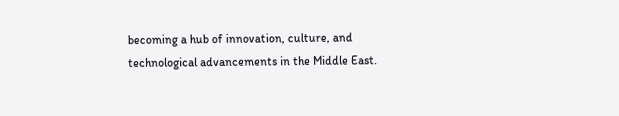becoming a hub of innovation, culture, and technological advancements in the Middle East.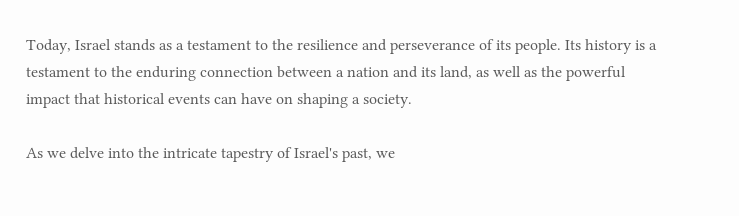Today, Israel stands as a testament to the resilience and perseverance of its people. Its history is a testament to the enduring connection between a nation and its land, as well as the powerful impact that historical events can have on shaping a society.

As we delve into the intricate tapestry of Israel's past, we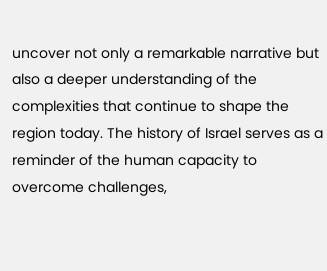uncover not only a remarkable narrative but also a deeper understanding of the complexities that continue to shape the region today. The history of Israel serves as a reminder of the human capacity to overcome challenges,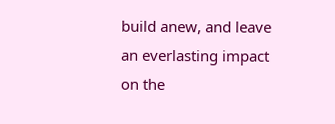build anew, and leave an everlasting impact on the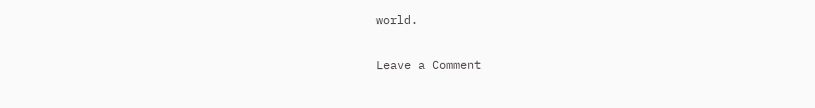world.

Leave a Comment